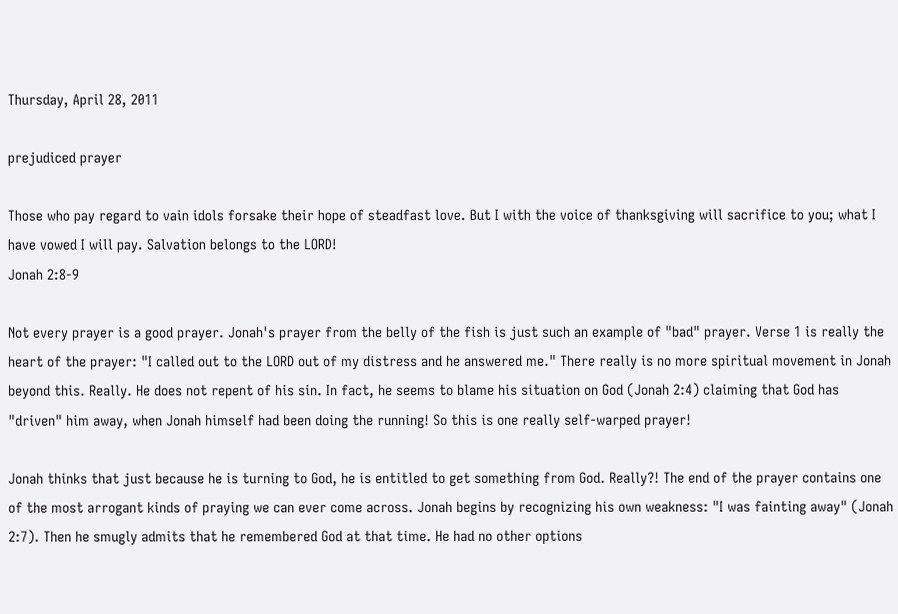Thursday, April 28, 2011

prejudiced prayer

Those who pay regard to vain idols forsake their hope of steadfast love. But I with the voice of thanksgiving will sacrifice to you; what I have vowed I will pay. Salvation belongs to the LORD!
Jonah 2:8-9

Not every prayer is a good prayer. Jonah's prayer from the belly of the fish is just such an example of "bad" prayer. Verse 1 is really the heart of the prayer: "I called out to the LORD out of my distress and he answered me." There really is no more spiritual movement in Jonah beyond this. Really. He does not repent of his sin. In fact, he seems to blame his situation on God (Jonah 2:4) claiming that God has "driven" him away, when Jonah himself had been doing the running! So this is one really self-warped prayer!

Jonah thinks that just because he is turning to God, he is entitled to get something from God. Really?! The end of the prayer contains one of the most arrogant kinds of praying we can ever come across. Jonah begins by recognizing his own weakness: "I was fainting away" (Jonah 2:7). Then he smugly admits that he remembered God at that time. He had no other options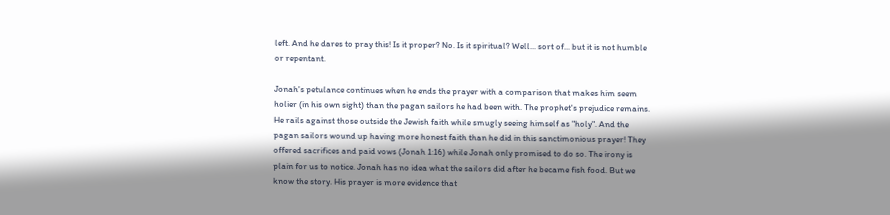left. And he dares to pray this! Is it proper? No. Is it spiritual? Well... sort of... but it is not humble or repentant.

Jonah's petulance continues when he ends the prayer with a comparison that makes him seem holier (in his own sight) than the pagan sailors he had been with. The prophet's prejudice remains. He rails against those outside the Jewish faith while smugly seeing himself as "holy". And the pagan sailors wound up having more honest faith than he did in this sanctimonious prayer! They offered sacrifices and paid vows (Jonah 1:16) while Jonah only promised to do so. The irony is plain for us to notice. Jonah has no idea what the sailors did after he became fish food. But we know the story. His prayer is more evidence that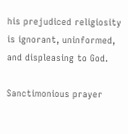his prejudiced religiosity is ignorant, uninformed, and displeasing to God.

Sanctimonious prayer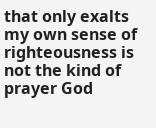that only exalts my own sense of righteousness is not the kind of prayer God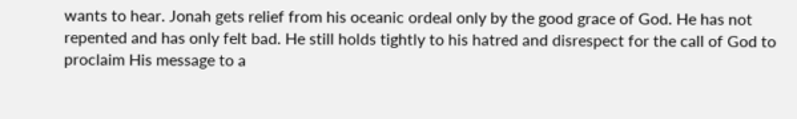wants to hear. Jonah gets relief from his oceanic ordeal only by the good grace of God. He has not repented and has only felt bad. He still holds tightly to his hatred and disrespect for the call of God to proclaim His message to a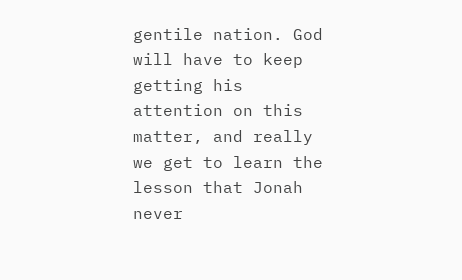gentile nation. God will have to keep getting his attention on this matter, and really we get to learn the lesson that Jonah never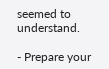seemed to understand.

- Prepare your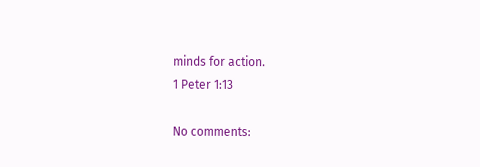minds for action.
1 Peter 1:13

No comments: